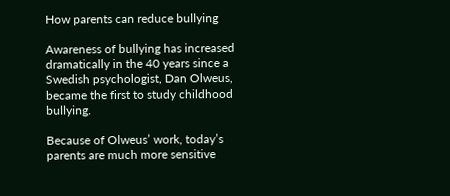How parents can reduce bullying

Awareness of bullying has increased dramatically in the 40 years since a Swedish psychologist, Dan Olweus, became the first to study childhood bullying.

Because of Olweus’ work, today’s parents are much more sensitive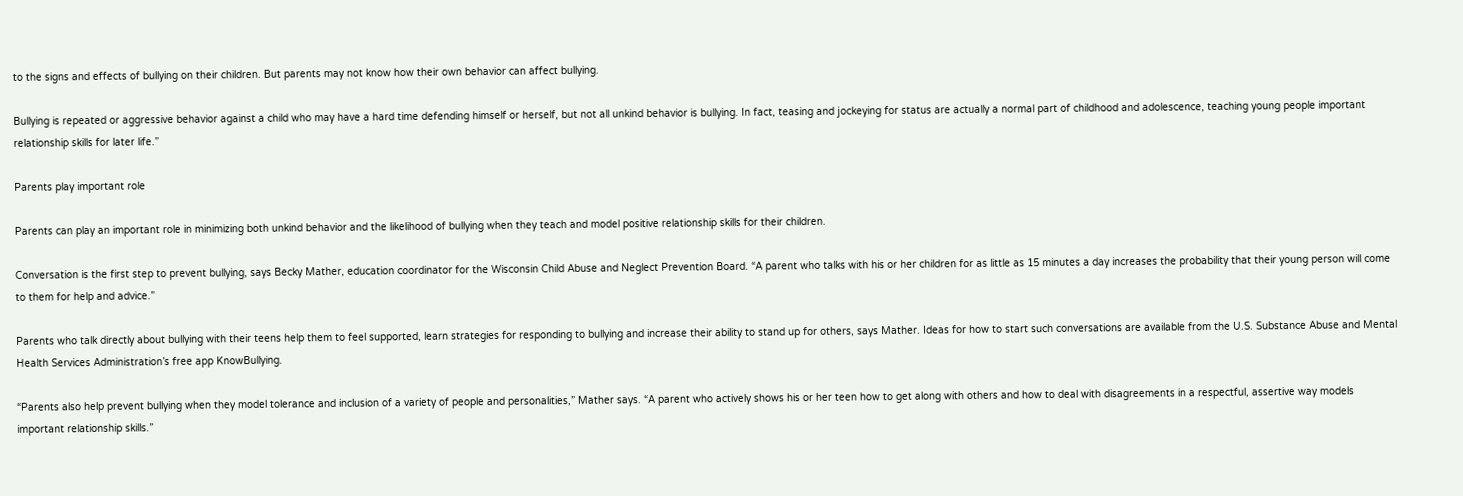to the signs and effects of bullying on their children. But parents may not know how their own behavior can affect bullying.

Bullying is repeated or aggressive behavior against a child who may have a hard time defending himself or herself, but not all unkind behavior is bullying. In fact, teasing and jockeying for status are actually a normal part of childhood and adolescence, teaching young people important relationship skills for later life.”

Parents play important role

Parents can play an important role in minimizing both unkind behavior and the likelihood of bullying when they teach and model positive relationship skills for their children.

Conversation is the first step to prevent bullying, says Becky Mather, education coordinator for the Wisconsin Child Abuse and Neglect Prevention Board. “A parent who talks with his or her children for as little as 15 minutes a day increases the probability that their young person will come to them for help and advice.”

Parents who talk directly about bullying with their teens help them to feel supported, learn strategies for responding to bullying and increase their ability to stand up for others, says Mather. Ideas for how to start such conversations are available from the U.S. Substance Abuse and Mental Health Services Administration’s free app KnowBullying.

“Parents also help prevent bullying when they model tolerance and inclusion of a variety of people and personalities,” Mather says. “A parent who actively shows his or her teen how to get along with others and how to deal with disagreements in a respectful, assertive way models important relationship skills.”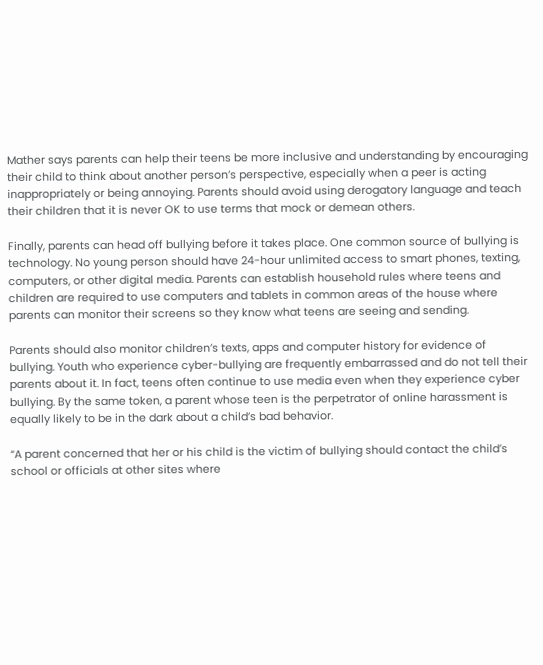Mather says parents can help their teens be more inclusive and understanding by encouraging their child to think about another person’s perspective, especially when a peer is acting inappropriately or being annoying. Parents should avoid using derogatory language and teach their children that it is never OK to use terms that mock or demean others.

Finally, parents can head off bullying before it takes place. One common source of bullying is technology. No young person should have 24-hour unlimited access to smart phones, texting, computers, or other digital media. Parents can establish household rules where teens and children are required to use computers and tablets in common areas of the house where parents can monitor their screens so they know what teens are seeing and sending.

Parents should also monitor children’s texts, apps and computer history for evidence of bullying. Youth who experience cyber-bullying are frequently embarrassed and do not tell their parents about it. In fact, teens often continue to use media even when they experience cyber bullying. By the same token, a parent whose teen is the perpetrator of online harassment is equally likely to be in the dark about a child’s bad behavior.

“A parent concerned that her or his child is the victim of bullying should contact the child’s school or officials at other sites where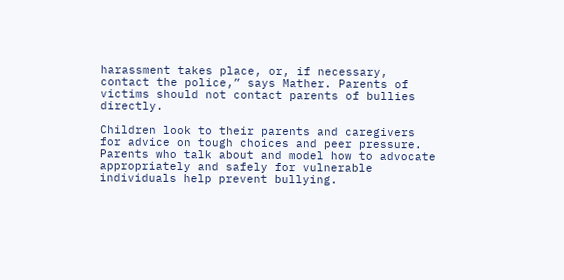harassment takes place, or, if necessary, contact the police,” says Mather. Parents of victims should not contact parents of bullies directly.

Children look to their parents and caregivers for advice on tough choices and peer pressure. Parents who talk about and model how to advocate appropriately and safely for vulnerable individuals help prevent bullying.